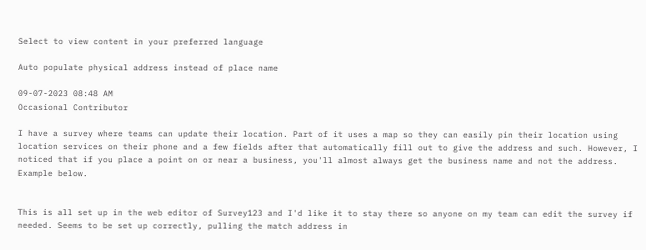Select to view content in your preferred language

Auto populate physical address instead of place name

09-07-2023 08:48 AM
Occasional Contributor

I have a survey where teams can update their location. Part of it uses a map so they can easily pin their location using location services on their phone and a few fields after that automatically fill out to give the address and such. However, I noticed that if you place a point on or near a business, you'll almost always get the business name and not the address. Example below.


This is all set up in the web editor of Survey123 and I'd like it to stay there so anyone on my team can edit the survey if needed. Seems to be set up correctly, pulling the match address in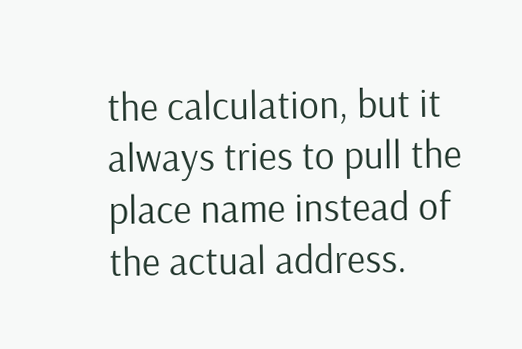the calculation, but it always tries to pull the place name instead of the actual address.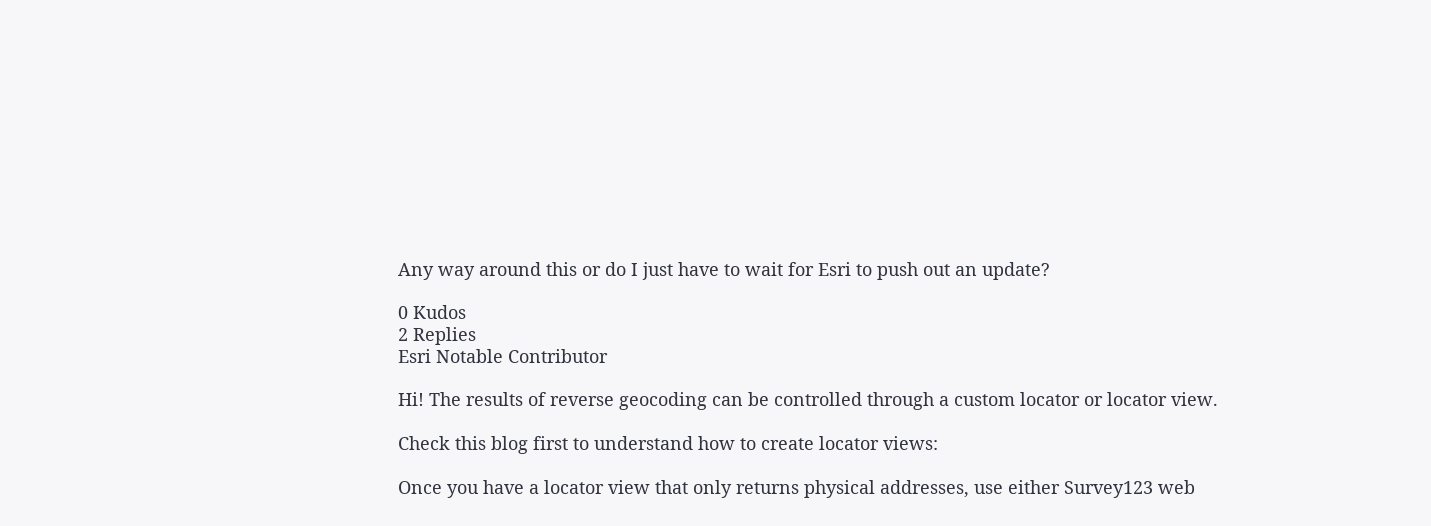Any way around this or do I just have to wait for Esri to push out an update?

0 Kudos
2 Replies
Esri Notable Contributor

Hi! The results of reverse geocoding can be controlled through a custom locator or locator view.

Check this blog first to understand how to create locator views:

Once you have a locator view that only returns physical addresses, use either Survey123 web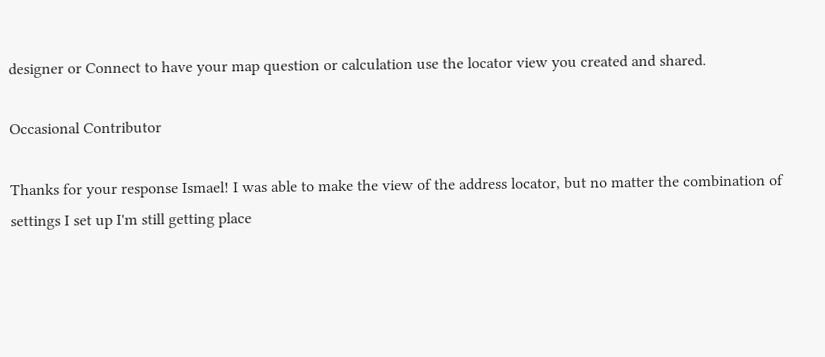designer or Connect to have your map question or calculation use the locator view you created and shared.

Occasional Contributor

Thanks for your response Ismael! I was able to make the view of the address locator, but no matter the combination of settings I set up I'm still getting place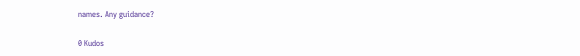names. Any guidance?

0 Kudos